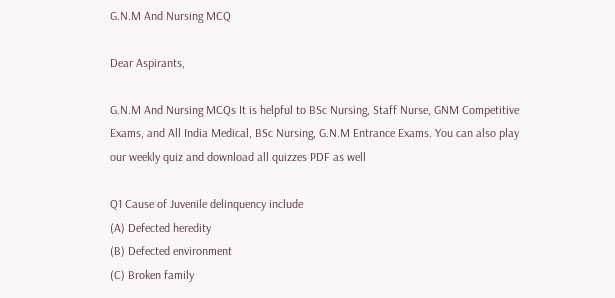G.N.M And Nursing MCQ

Dear Aspirants,

G.N.M And Nursing MCQs It is helpful to BSc Nursing, Staff Nurse, GNM Competitive Exams, and All India Medical, BSc Nursing, G.N.M Entrance Exams. You can also play our weekly quiz and download all quizzes PDF as well

Q1 Cause of Juvenile delinquency include
(A) Defected heredity
(B) Defected environment
(C) Broken family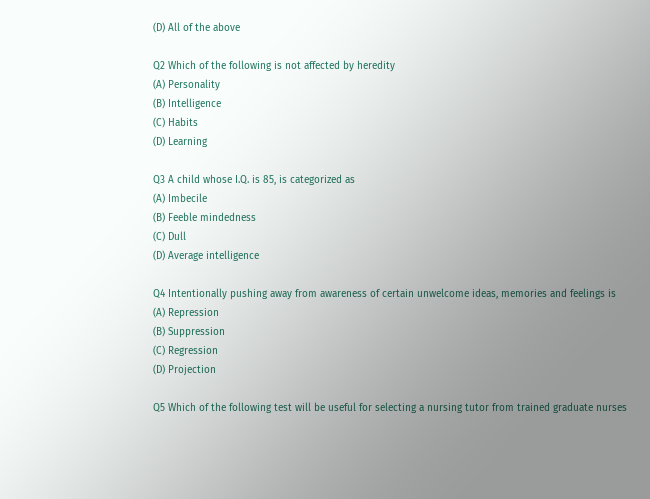(D) All of the above

Q2 Which of the following is not affected by heredity
(A) Personality
(B) Intelligence
(C) Habits
(D) Learning

Q3 A child whose I.Q. is 85, is categorized as
(A) Imbecile
(B) Feeble mindedness
(C) Dull
(D) Average intelligence

Q4 Intentionally pushing away from awareness of certain unwelcome ideas, memories and feelings is
(A) Repression
(B) Suppression
(C) Regression
(D) Projection

Q5 Which of the following test will be useful for selecting a nursing tutor from trained graduate nurses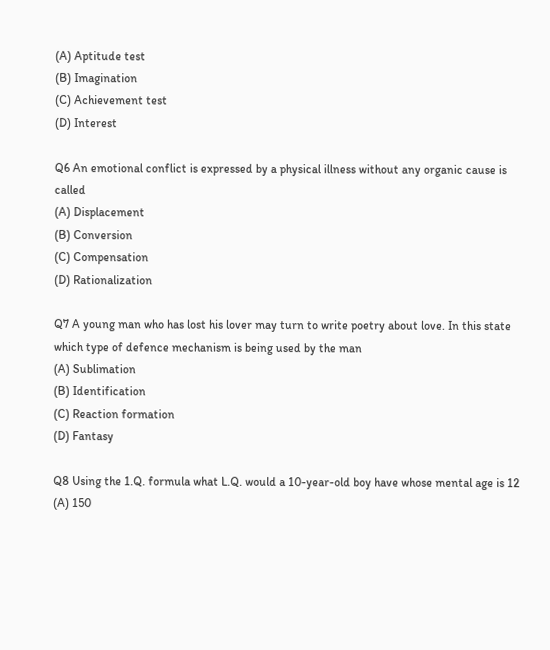(A) Aptitude test
(B) Imagination
(C) Achievement test
(D) Interest

Q6 An emotional conflict is expressed by a physical illness without any organic cause is called
(A) Displacement
(B) Conversion
(C) Compensation
(D) Rationalization

Q7 A young man who has lost his lover may turn to write poetry about love. In this state which type of defence mechanism is being used by the man
(A) Sublimation
(B) Identification
(C) Reaction formation
(D) Fantasy

Q8 Using the 1.Q. formula what L.Q. would a 10-year-old boy have whose mental age is 12
(A) 150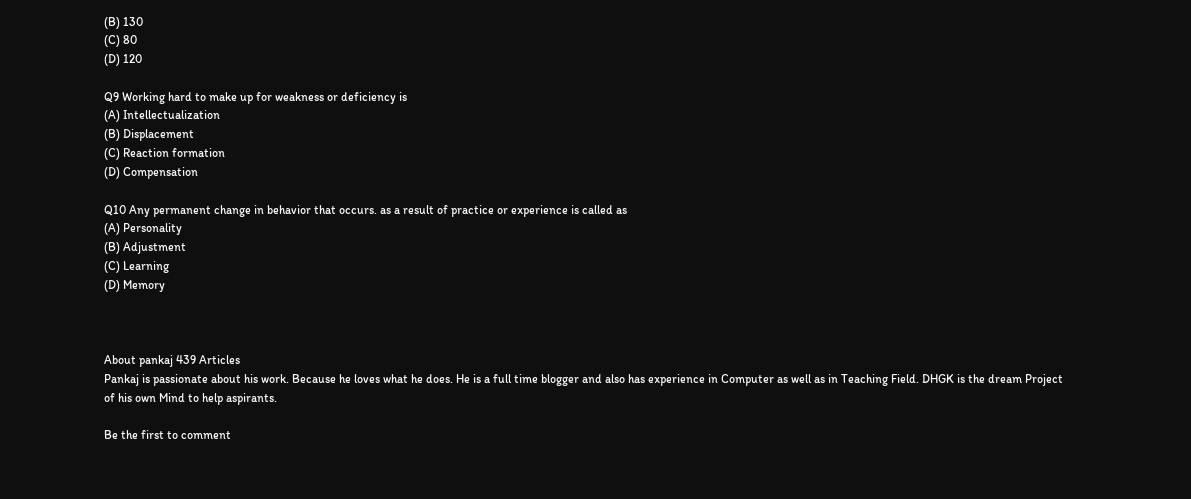(B) 130
(C) 80
(D) 120

Q9 Working hard to make up for weakness or deficiency is
(A) Intellectualization
(B) Displacement
(C) Reaction formation
(D) Compensation

Q10 Any permanent change in behavior that occurs. as a result of practice or experience is called as
(A) Personality
(B) Adjustment
(C) Learning
(D) Memory



About pankaj 439 Articles
Pankaj is passionate about his work. Because he loves what he does. He is a full time blogger and also has experience in Computer as well as in Teaching Field. DHGK is the dream Project of his own Mind to help aspirants.

Be the first to comment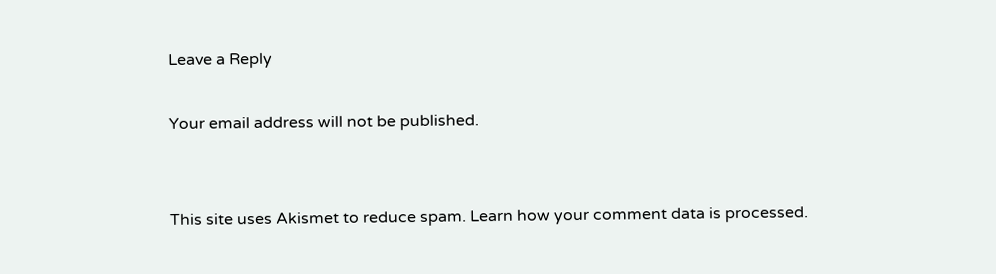Leave a Reply

Your email address will not be published.


This site uses Akismet to reduce spam. Learn how your comment data is processed.